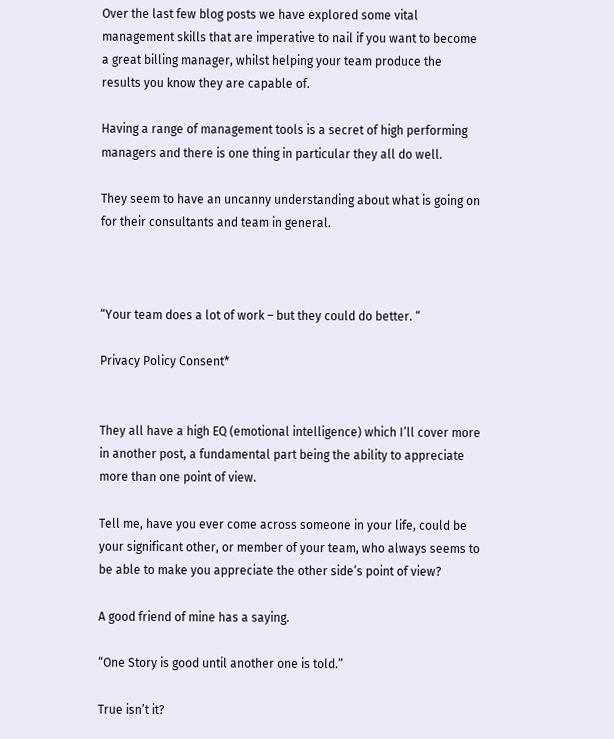Over the last few blog posts we have explored some vital management skills that are imperative to nail if you want to become a great billing manager, whilst helping your team produce the results you know they are capable of.

Having a range of management tools is a secret of high performing managers and there is one thing in particular they all do well.

They seem to have an uncanny understanding about what is going on for their consultants and team in general.



“Your team does a lot of work – but they could do better. “

Privacy Policy Consent*


They all have a high EQ (emotional intelligence) which I’ll cover more in another post, a fundamental part being the ability to appreciate more than one point of view.

Tell me, have you ever come across someone in your life, could be your significant other, or member of your team, who always seems to be able to make you appreciate the other side’s point of view?

A good friend of mine has a saying.

“One Story is good until another one is told.”

True isn’t it?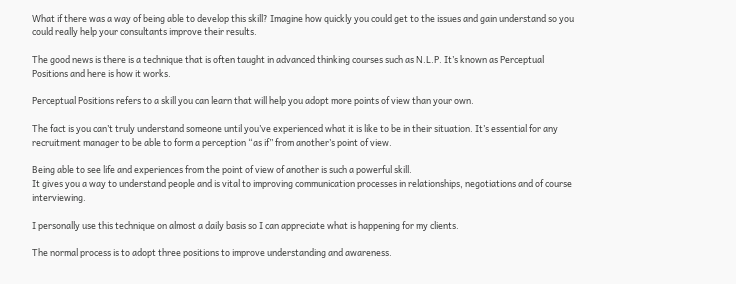What if there was a way of being able to develop this skill? Imagine how quickly you could get to the issues and gain understand so you could really help your consultants improve their results.

The good news is there is a technique that is often taught in advanced thinking courses such as N.L.P. It’s known as Perceptual Positions and here is how it works.

Perceptual Positions refers to a skill you can learn that will help you adopt more points of view than your own.

The fact is you can’t truly understand someone until you’ve experienced what it is like to be in their situation. It’s essential for any recruitment manager to be able to form a perception “as if” from another’s point of view.

Being able to see life and experiences from the point of view of another is such a powerful skill.
It gives you a way to understand people and is vital to improving communication processes in relationships, negotiations and of course interviewing.

I personally use this technique on almost a daily basis so I can appreciate what is happening for my clients.

The normal process is to adopt three positions to improve understanding and awareness.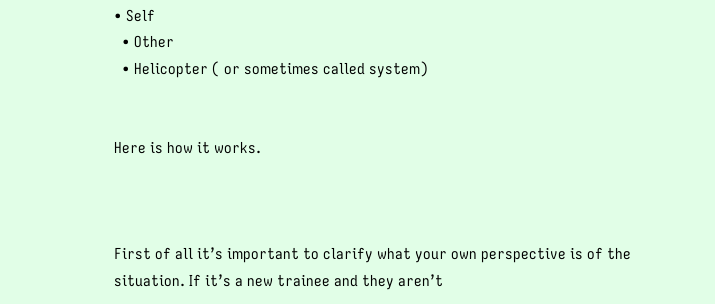• Self
  • Other
  • Helicopter ( or sometimes called system)


Here is how it works.



First of all it’s important to clarify what your own perspective is of the situation. If it’s a new trainee and they aren’t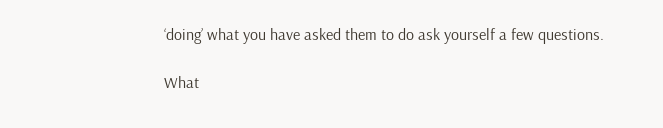‘doing’ what you have asked them to do ask yourself a few questions.

What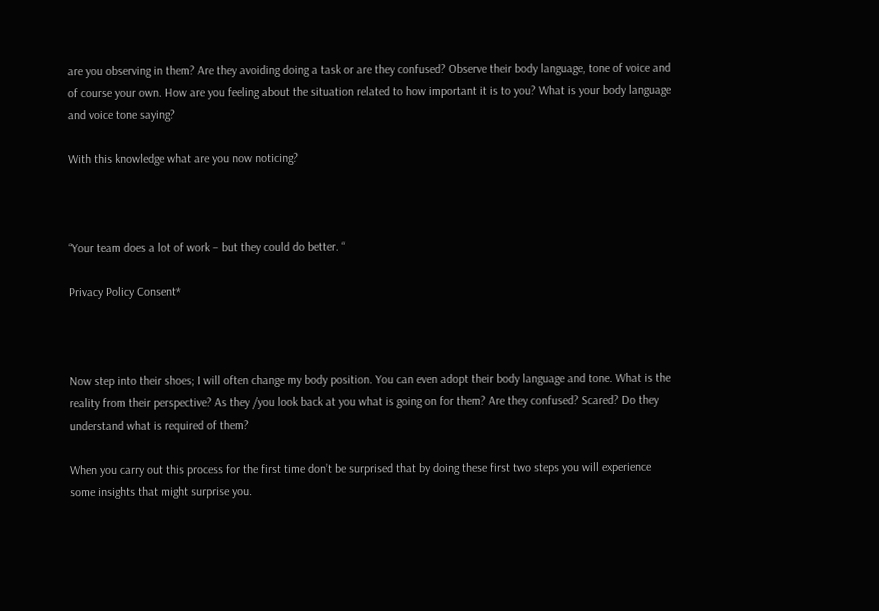are you observing in them? Are they avoiding doing a task or are they confused? Observe their body language, tone of voice and of course your own. How are you feeling about the situation related to how important it is to you? What is your body language and voice tone saying?

With this knowledge what are you now noticing?



“Your team does a lot of work – but they could do better. “

Privacy Policy Consent*



Now step into their shoes; I will often change my body position. You can even adopt their body language and tone. What is the reality from their perspective? As they /you look back at you what is going on for them? Are they confused? Scared? Do they understand what is required of them?

When you carry out this process for the first time don’t be surprised that by doing these first two steps you will experience some insights that might surprise you.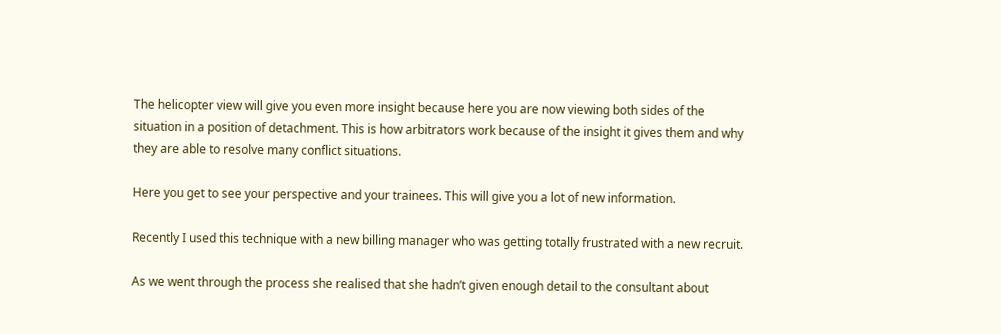The helicopter view will give you even more insight because here you are now viewing both sides of the situation in a position of detachment. This is how arbitrators work because of the insight it gives them and why they are able to resolve many conflict situations.

Here you get to see your perspective and your trainees. This will give you a lot of new information.

Recently I used this technique with a new billing manager who was getting totally frustrated with a new recruit.

As we went through the process she realised that she hadn’t given enough detail to the consultant about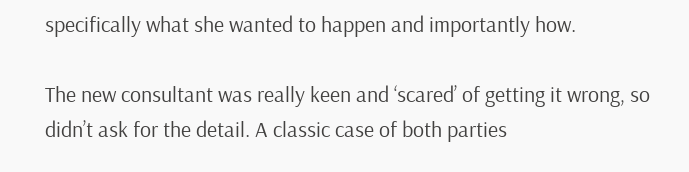specifically what she wanted to happen and importantly how.

The new consultant was really keen and ‘scared’ of getting it wrong, so didn’t ask for the detail. A classic case of both parties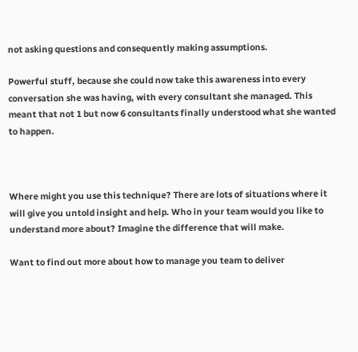not asking questions and consequently making assumptions.

Powerful stuff, because she could now take this awareness into every conversation she was having, with every consultant she managed. This meant that not 1 but now 6 consultants finally understood what she wanted to happen.



Where might you use this technique? There are lots of situations where it will give you untold insight and help. Who in your team would you like to understand more about? Imagine the difference that will make.

Want to find out more about how to manage you team to deliver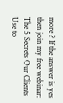more ? If the answer is yes then join my free webinar:  The 5 Secrets Our Clients Use to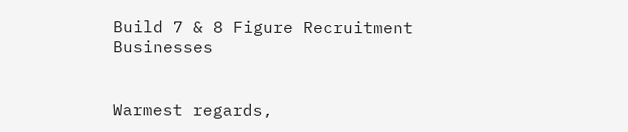Build 7 & 8 Figure Recruitment Businesses


Warmest regards,